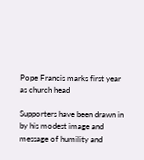Pope Francis marks first year as church head

Supporters have been drawn in by his modest image and message of humility and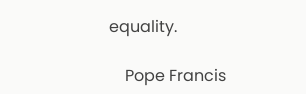equality.

    Pope Francis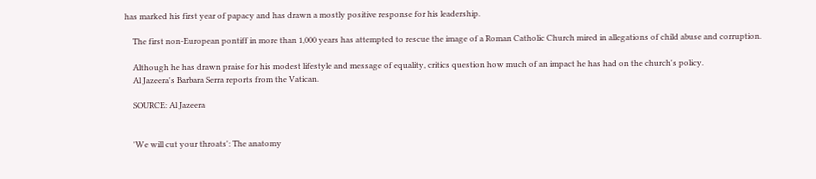has marked his first year of papacy and has drawn a mostly positive response for his leadership.

    The first non-European pontiff in more than 1,000 years has attempted to rescue the image of a Roman Catholic Church mired in allegations of child abuse and corruption.

    Although he has drawn praise for his modest lifestyle and message of equality, critics question how much of an impact he has had on the church's policy.
    Al Jazeera's Barbara Serra reports from the Vatican.

    SOURCE: Al Jazeera


    'We will cut your throats': The anatomy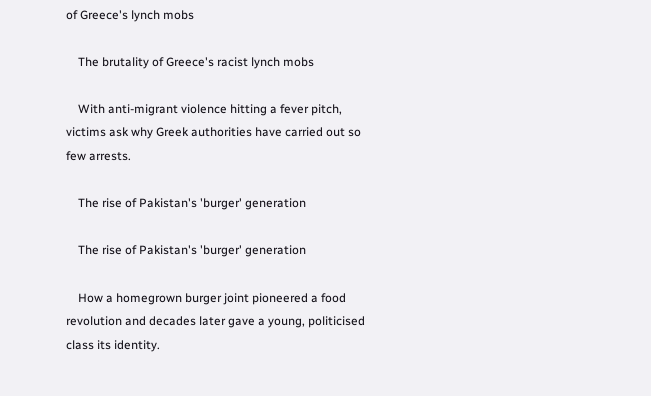of Greece's lynch mobs

    The brutality of Greece's racist lynch mobs

    With anti-migrant violence hitting a fever pitch, victims ask why Greek authorities have carried out so few arrests.

    The rise of Pakistan's 'burger' generation

    The rise of Pakistan's 'burger' generation

    How a homegrown burger joint pioneered a food revolution and decades later gave a young, politicised class its identity.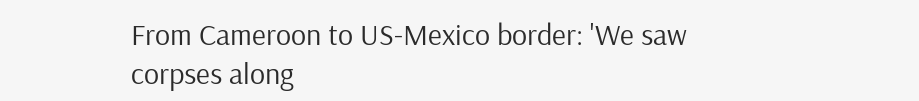From Cameroon to US-Mexico border: 'We saw corpses along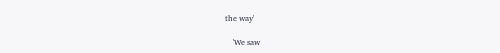the way'

    'We saw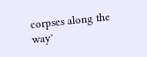corpses along the way'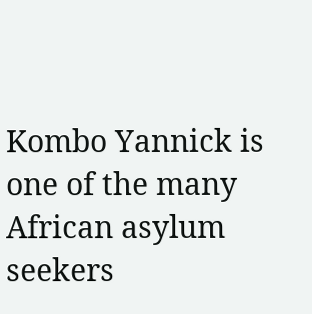Kombo Yannick is one of the many African asylum seekers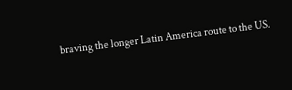braving the longer Latin America route to the US.